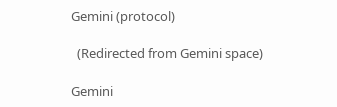Gemini (protocol)

  (Redirected from Gemini space)

Gemini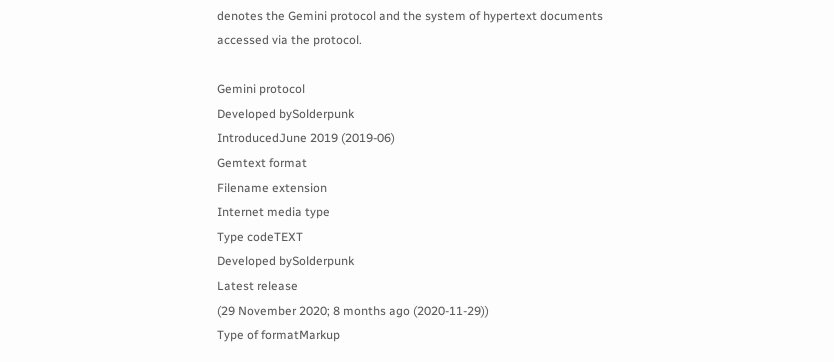denotes the Gemini protocol and the system of hypertext documents accessed via the protocol.

Gemini protocol
Developed bySolderpunk
IntroducedJune 2019 (2019-06)
Gemtext format
Filename extension
Internet media type
Type codeTEXT
Developed bySolderpunk
Latest release
(29 November 2020; 8 months ago (2020-11-29))
Type of formatMarkup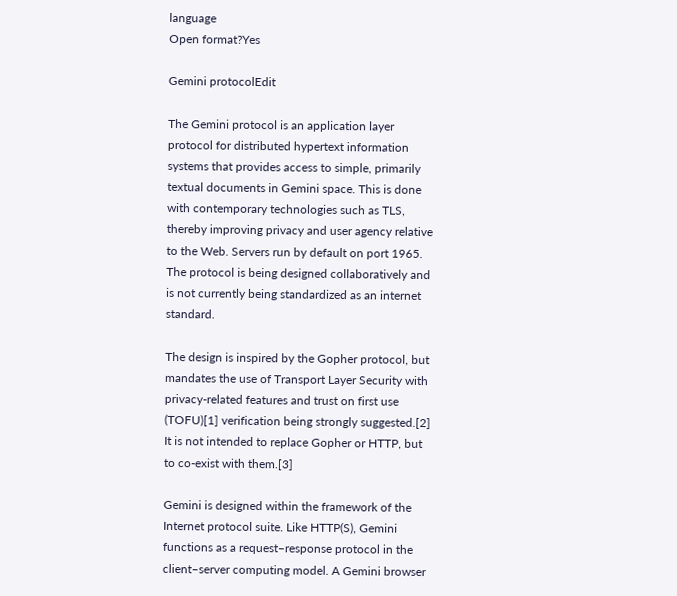language
Open format?Yes

Gemini protocolEdit

The Gemini protocol is an application layer protocol for distributed hypertext information systems that provides access to simple, primarily textual documents in Gemini space. This is done with contemporary technologies such as TLS, thereby improving privacy and user agency relative to the Web. Servers run by default on port 1965. The protocol is being designed collaboratively and is not currently being standardized as an internet standard.

The design is inspired by the Gopher protocol, but mandates the use of Transport Layer Security with privacy-related features and trust on first use (TOFU)[1] verification being strongly suggested.[2] It is not intended to replace Gopher or HTTP, but to co-exist with them.[3]

Gemini is designed within the framework of the Internet protocol suite. Like HTTP(S), Gemini functions as a request–response protocol in the client–server computing model. A Gemini browser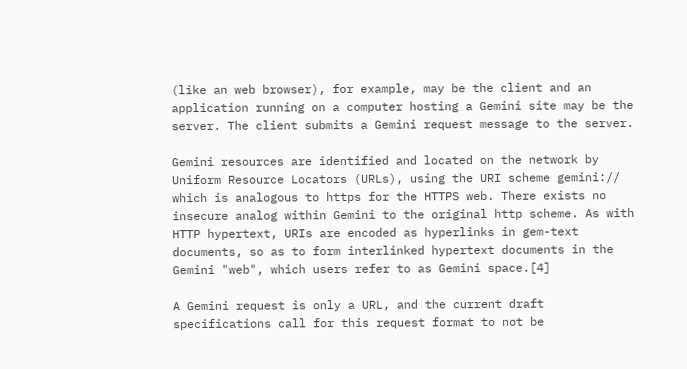(like an web browser), for example, may be the client and an application running on a computer hosting a Gemini site may be the server. The client submits a Gemini request message to the server.

Gemini resources are identified and located on the network by Uniform Resource Locators (URLs), using the URI scheme gemini:// which is analogous to https for the HTTPS web. There exists no insecure analog within Gemini to the original http scheme. As with HTTP hypertext, URIs are encoded as hyperlinks in gem-text documents, so as to form interlinked hypertext documents in the Gemini "web", which users refer to as Gemini space.[4]

A Gemini request is only a URL, and the current draft specifications call for this request format to not be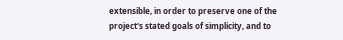extensible, in order to preserve one of the project's stated goals of simplicity, and to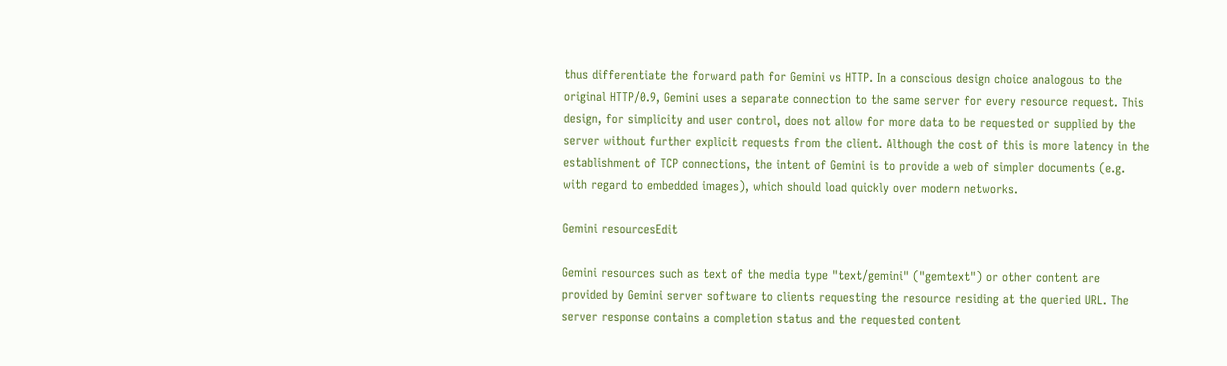thus differentiate the forward path for Gemini vs HTTP. In a conscious design choice analogous to the original HTTP/0.9, Gemini uses a separate connection to the same server for every resource request. This design, for simplicity and user control, does not allow for more data to be requested or supplied by the server without further explicit requests from the client. Although the cost of this is more latency in the establishment of TCP connections, the intent of Gemini is to provide a web of simpler documents (e.g. with regard to embedded images), which should load quickly over modern networks.

Gemini resourcesEdit

Gemini resources such as text of the media type "text/gemini" ("gemtext") or other content are provided by Gemini server software to clients requesting the resource residing at the queried URL. The server response contains a completion status and the requested content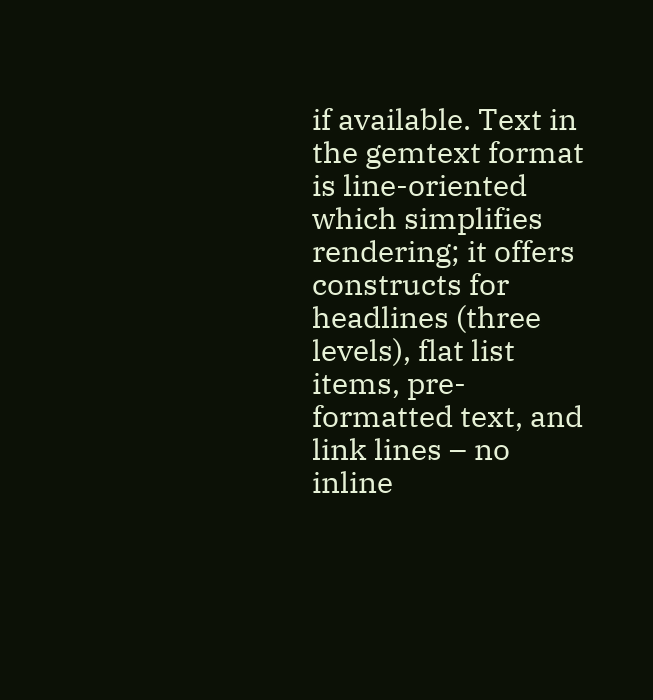if available. Text in the gemtext format is line-oriented which simplifies rendering; it offers constructs for headlines (three levels), flat list items, pre-formatted text, and link lines – no inline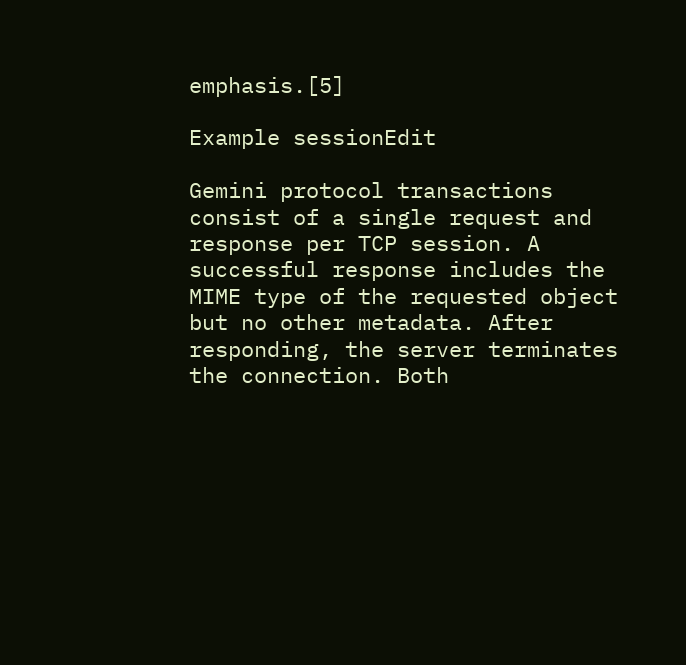emphasis.[5]

Example sessionEdit

Gemini protocol transactions consist of a single request and response per TCP session. A successful response includes the MIME type of the requested object but no other metadata. After responding, the server terminates the connection. Both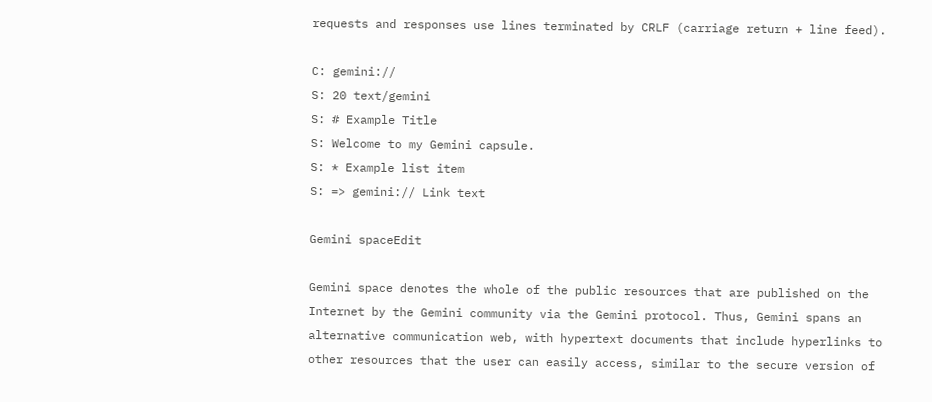requests and responses use lines terminated by CRLF (carriage return + line feed).

C: gemini://
S: 20 text/gemini
S: # Example Title
S: Welcome to my Gemini capsule.
S: * Example list item
S: => gemini:// Link text

Gemini spaceEdit

Gemini space denotes the whole of the public resources that are published on the Internet by the Gemini community via the Gemini protocol. Thus, Gemini spans an alternative communication web, with hypertext documents that include hyperlinks to other resources that the user can easily access, similar to the secure version of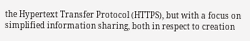the Hypertext Transfer Protocol (HTTPS), but with a focus on simplified information sharing, both in respect to creation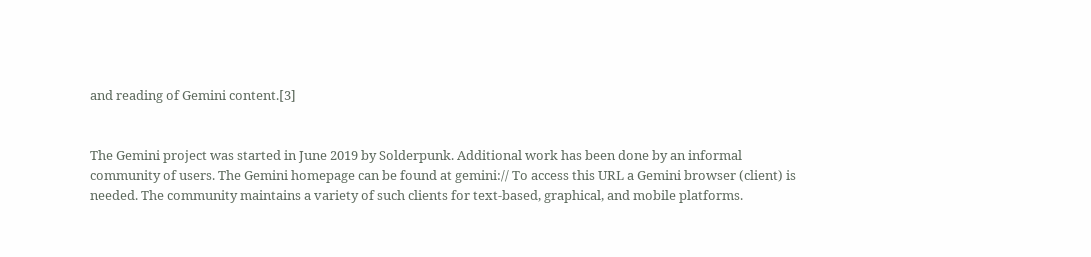and reading of Gemini content.[3]


The Gemini project was started in June 2019 by Solderpunk. Additional work has been done by an informal community of users. The Gemini homepage can be found at gemini:// To access this URL a Gemini browser (client) is needed. The community maintains a variety of such clients for text-based, graphical, and mobile platforms.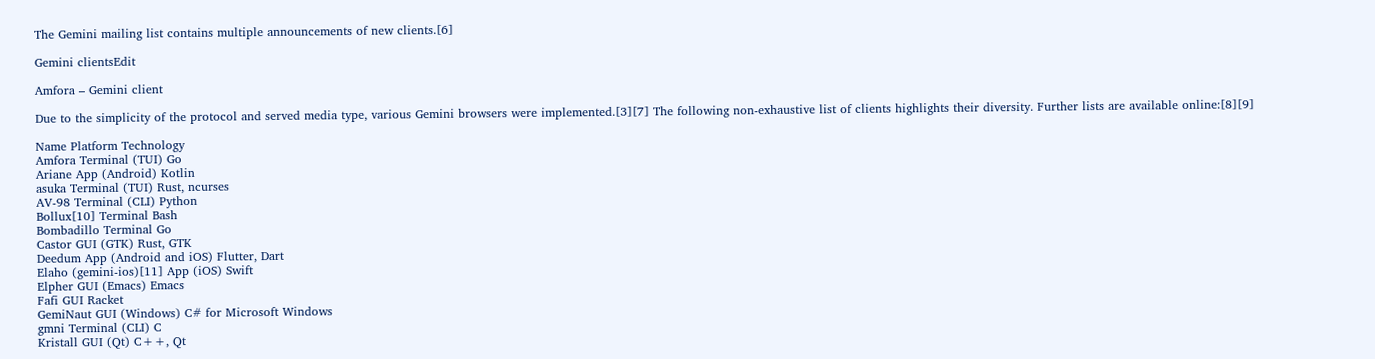The Gemini mailing list contains multiple announcements of new clients.[6]

Gemini clientsEdit

Amfora – Gemini client

Due to the simplicity of the protocol and served media type, various Gemini browsers were implemented.[3][7] The following non-exhaustive list of clients highlights their diversity. Further lists are available online:[8][9]

Name Platform Technology
Amfora Terminal (TUI) Go
Ariane App (Android) Kotlin
asuka Terminal (TUI) Rust, ncurses
AV-98 Terminal (CLI) Python
Bollux[10] Terminal Bash
Bombadillo Terminal Go
Castor GUI (GTK) Rust, GTK
Deedum App (Android and iOS) Flutter, Dart
Elaho (gemini-ios)[11] App (iOS) Swift
Elpher GUI (Emacs) Emacs
Fafi GUI Racket
GemiNaut GUI (Windows) C# for Microsoft Windows
gmni Terminal (CLI) C
Kristall GUI (Qt) C++, Qt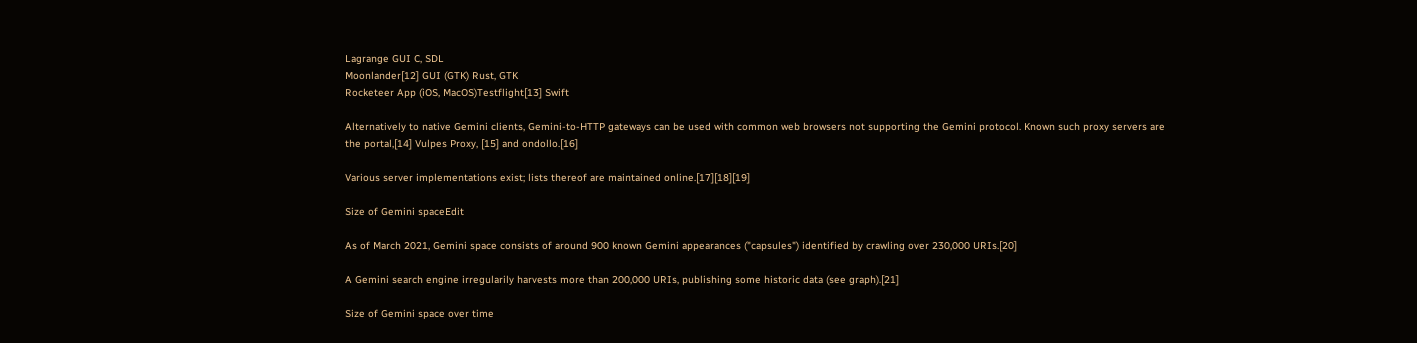Lagrange GUI C, SDL
Moonlander[12] GUI (GTK) Rust, GTK
Rocketeer App (iOS, MacOS)Testflight[13] Swift

Alternatively to native Gemini clients, Gemini-to-HTTP gateways can be used with common web browsers not supporting the Gemini protocol. Known such proxy servers are the portal,[14] Vulpes Proxy, [15] and ondollo.[16]

Various server implementations exist; lists thereof are maintained online.[17][18][19]

Size of Gemini spaceEdit

As of March 2021, Gemini space consists of around 900 known Gemini appearances ("capsules") identified by crawling over 230,000 URIs.[20]

A Gemini search engine irregularily harvests more than 200,000 URIs, publishing some historic data (see graph).[21]

Size of Gemini space over time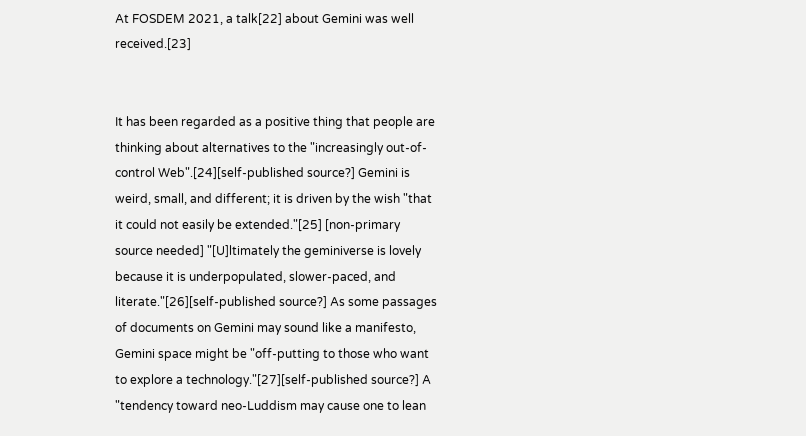At FOSDEM 2021, a talk[22] about Gemini was well received.[23]


It has been regarded as a positive thing that people are thinking about alternatives to the "increasingly out-of-control Web".[24][self-published source?] Gemini is weird, small, and different; it is driven by the wish "that it could not easily be extended."[25] [non-primary source needed] "[U]ltimately the geminiverse is lovely because it is underpopulated, slower-paced, and literate."[26][self-published source?] As some passages of documents on Gemini may sound like a manifesto, Gemini space might be "off-putting to those who want to explore a technology."[27][self-published source?] A "tendency toward neo-Luddism may cause one to lean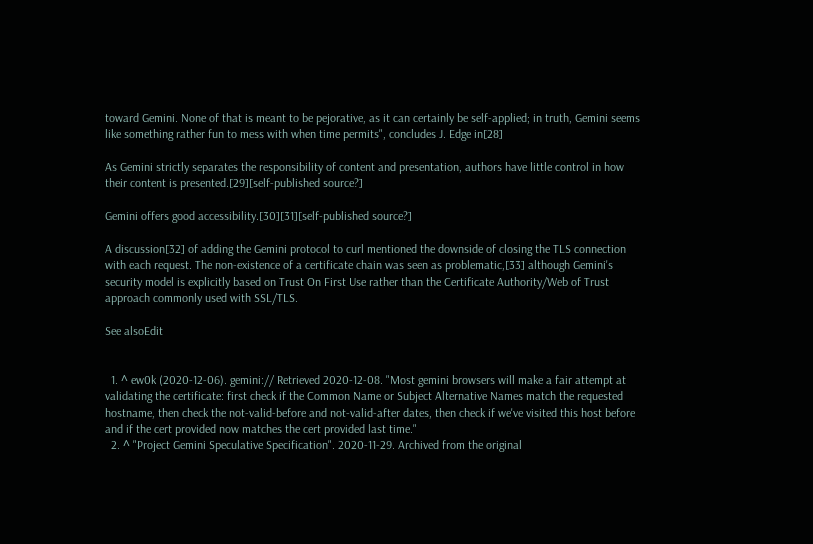toward Gemini. None of that is meant to be pejorative, as it can certainly be self-applied; in truth, Gemini seems like something rather fun to mess with when time permits", concludes J. Edge in[28]

As Gemini strictly separates the responsibility of content and presentation, authors have little control in how their content is presented.[29][self-published source?]

Gemini offers good accessibility.[30][31][self-published source?]

A discussion[32] of adding the Gemini protocol to curl mentioned the downside of closing the TLS connection with each request. The non-existence of a certificate chain was seen as problematic,[33] although Gemini's security model is explicitly based on Trust On First Use rather than the Certificate Authority/Web of Trust approach commonly used with SSL/TLS.

See alsoEdit


  1. ^ ew0k (2020-12-06). gemini:// Retrieved 2020-12-08. "Most gemini browsers will make a fair attempt at validating the certificate: first check if the Common Name or Subject Alternative Names match the requested hostname, then check the not-valid-before and not-valid-after dates, then check if we've visited this host before and if the cert provided now matches the cert provided last time."
  2. ^ "Project Gemini Speculative Specification". 2020-11-29. Archived from the original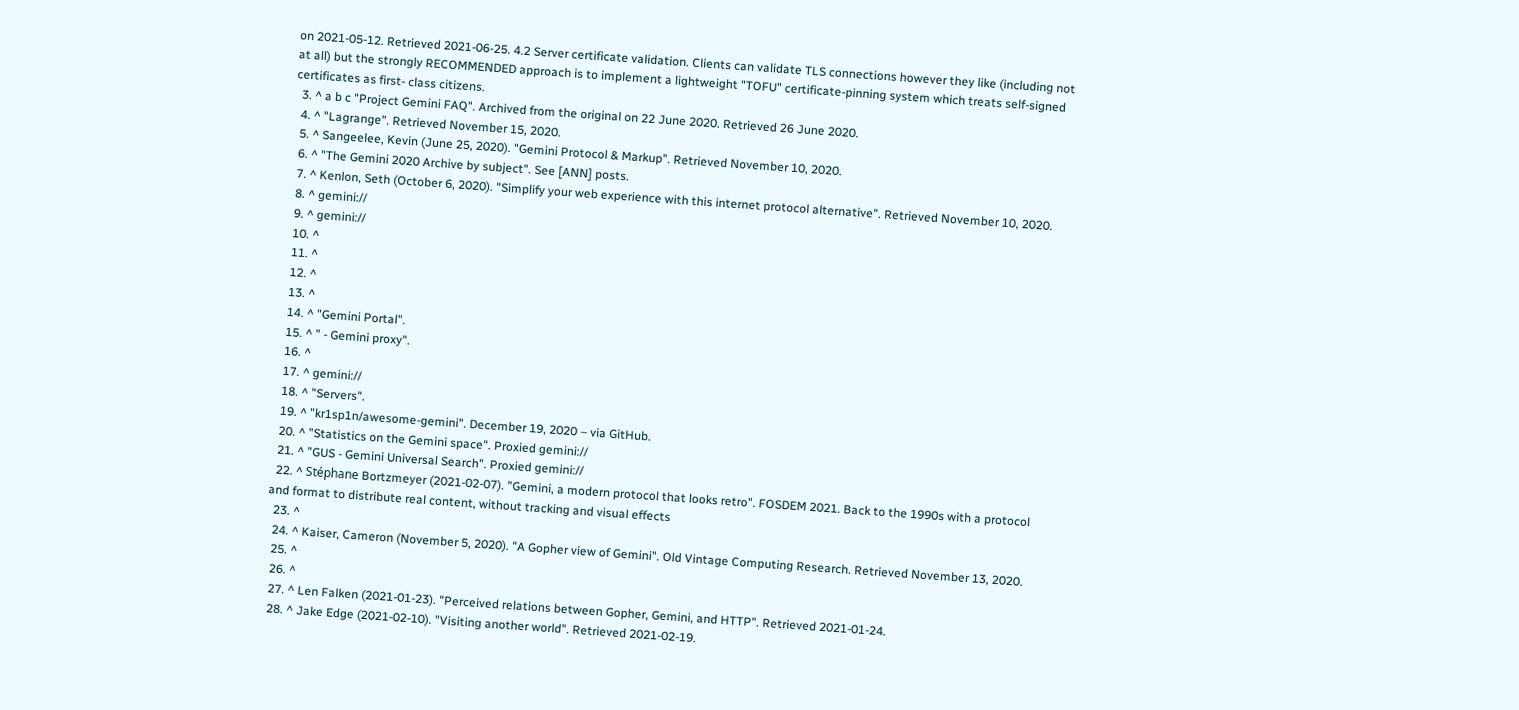on 2021-05-12. Retrieved 2021-06-25. 4.2 Server certificate validation. Clients can validate TLS connections however they like (including not at all) but the strongly RECOMMENDED approach is to implement a lightweight "TOFU" certificate-pinning system which treats self-signed certificates as first- class citizens.
  3. ^ a b c "Project Gemini FAQ". Archived from the original on 22 June 2020. Retrieved 26 June 2020.
  4. ^ "Lagrange". Retrieved November 15, 2020.
  5. ^ Sangeelee, Kevin (June 25, 2020). "Gemini Protocol & Markup". Retrieved November 10, 2020.
  6. ^ "The Gemini 2020 Archive by subject". See [ANN] posts.
  7. ^ Kenlon, Seth (October 6, 2020). "Simplify your web experience with this internet protocol alternative". Retrieved November 10, 2020.
  8. ^ gemini://
  9. ^ gemini://
  10. ^
  11. ^
  12. ^
  13. ^
  14. ^ "Gemini Portal".
  15. ^ " - Gemini proxy".
  16. ^
  17. ^ gemini://
  18. ^ "Servers".
  19. ^ "kr1sp1n/awesome-gemini". December 19, 2020 – via GitHub.
  20. ^ "Statistics on the Gemini space". Proxied gemini://
  21. ^ "GUS - Gemini Universal Search". Proxied gemini://
  22. ^ Stéphane Bortzmeyer (2021-02-07). "Gemini, a modern protocol that looks retro". FOSDEM 2021. Back to the 1990s with a protocol and format to distribute real content, without tracking and visual effects
  23. ^
  24. ^ Kaiser, Cameron (November 5, 2020). "A Gopher view of Gemini". Old Vintage Computing Research. Retrieved November 13, 2020.
  25. ^
  26. ^
  27. ^ Len Falken (2021-01-23). "Perceived relations between Gopher, Gemini, and HTTP". Retrieved 2021-01-24.
  28. ^ Jake Edge (2021-02-10). "Visiting another world". Retrieved 2021-02-19.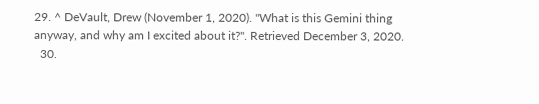29. ^ DeVault, Drew (November 1, 2020). "What is this Gemini thing anyway, and why am I excited about it?". Retrieved December 3, 2020.
  30.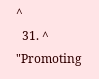^
  31. ^ "Promoting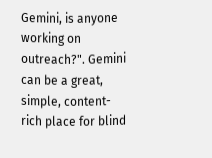Gemini, is anyone working on outreach?". Gemini can be a great, simple, content-rich place for blind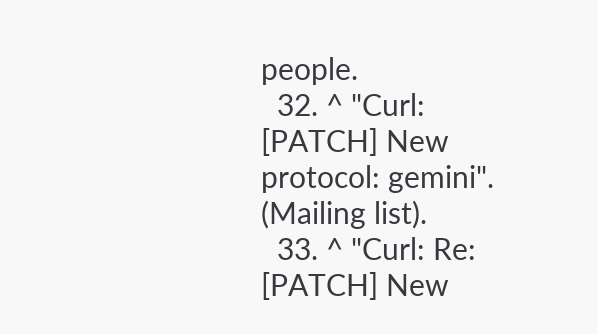people.
  32. ^ "Curl: [PATCH] New protocol: gemini". (Mailing list).
  33. ^ "Curl: Re: [PATCH] New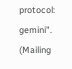protocol: gemini". (Mailing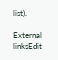list).

External linksEdit